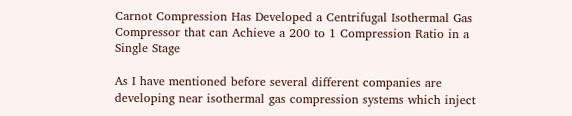Carnot Compression Has Developed a Centrifugal Isothermal Gas Compressor that can Achieve a 200 to 1 Compression Ratio in a Single Stage

As I have mentioned before several different companies are developing near isothermal gas compression systems which inject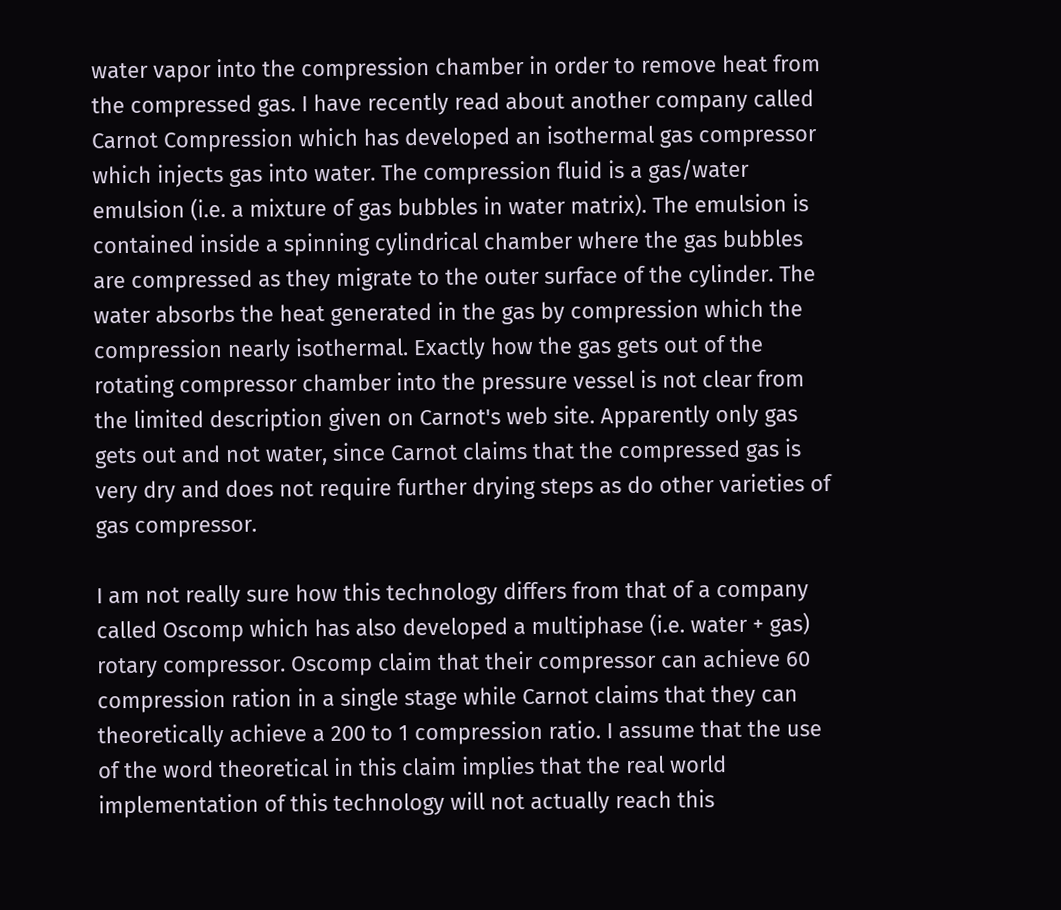water vapor into the compression chamber in order to remove heat from the compressed gas. I have recently read about another company called Carnot Compression which has developed an isothermal gas compressor which injects gas into water. The compression fluid is a gas/water emulsion (i.e. a mixture of gas bubbles in water matrix). The emulsion is contained inside a spinning cylindrical chamber where the gas bubbles are compressed as they migrate to the outer surface of the cylinder. The water absorbs the heat generated in the gas by compression which the compression nearly isothermal. Exactly how the gas gets out of the rotating compressor chamber into the pressure vessel is not clear from the limited description given on Carnot's web site. Apparently only gas gets out and not water, since Carnot claims that the compressed gas is very dry and does not require further drying steps as do other varieties of gas compressor.

I am not really sure how this technology differs from that of a company called Oscomp which has also developed a multiphase (i.e. water + gas) rotary compressor. Oscomp claim that their compressor can achieve 60 compression ration in a single stage while Carnot claims that they can theoretically achieve a 200 to 1 compression ratio. I assume that the use of the word theoretical in this claim implies that the real world implementation of this technology will not actually reach this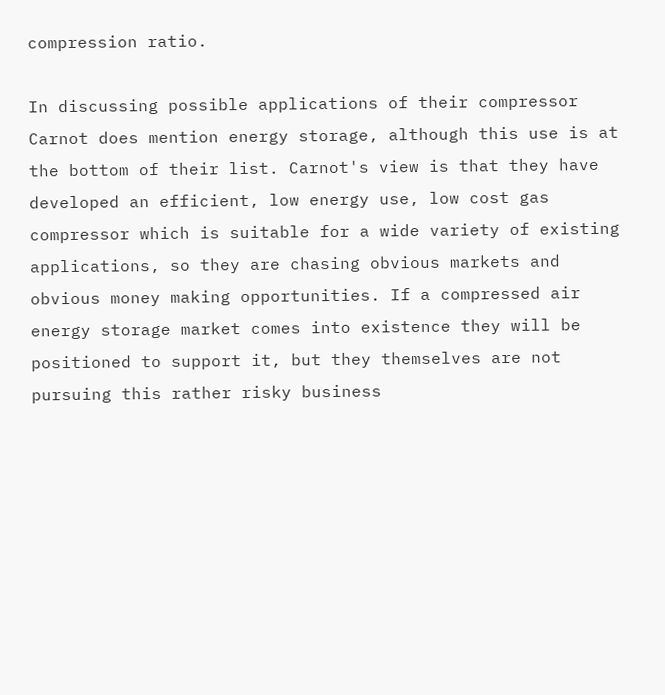compression ratio.

In discussing possible applications of their compressor Carnot does mention energy storage, although this use is at the bottom of their list. Carnot's view is that they have developed an efficient, low energy use, low cost gas compressor which is suitable for a wide variety of existing applications, so they are chasing obvious markets and obvious money making opportunities. If a compressed air energy storage market comes into existence they will be positioned to support it, but they themselves are not pursuing this rather risky business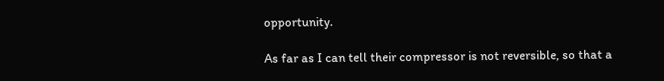opportunity.

As far as I can tell their compressor is not reversible, so that a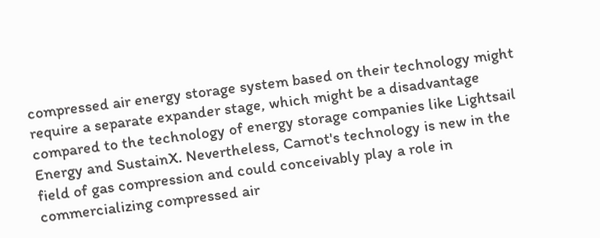compressed air energy storage system based on their technology might require a separate expander stage, which might be a disadvantage compared to the technology of energy storage companies like Lightsail Energy and SustainX. Nevertheless, Carnot's technology is new in the field of gas compression and could conceivably play a role in commercializing compressed air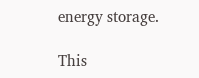energy storage.

This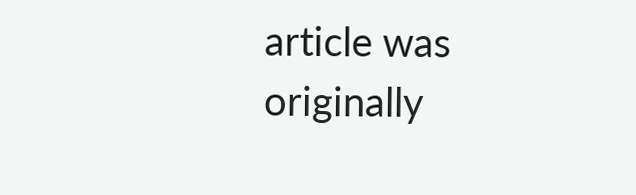article was originally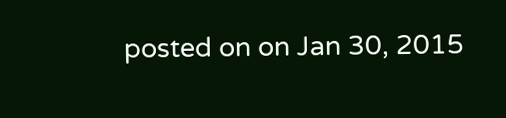posted on on Jan 30, 2015